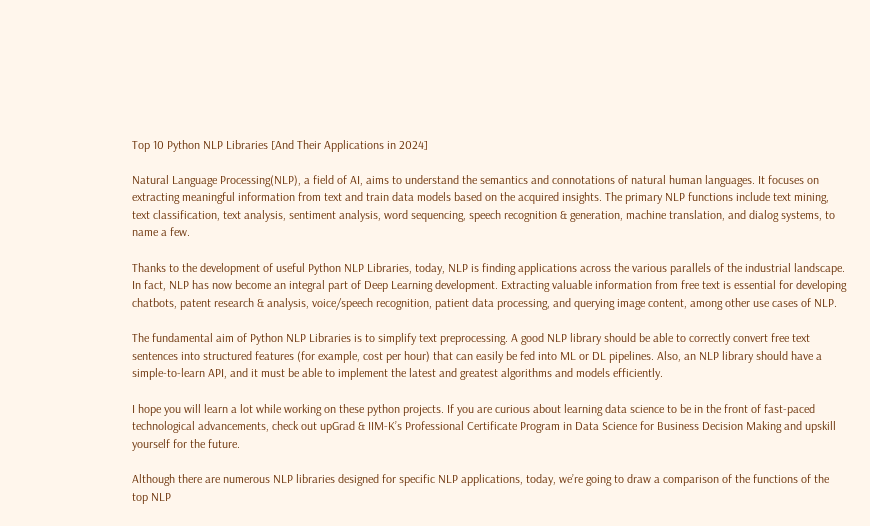Top 10 Python NLP Libraries [And Their Applications in 2024]

Natural Language Processing(NLP), a field of AI, aims to understand the semantics and connotations of natural human languages. It focuses on extracting meaningful information from text and train data models based on the acquired insights. The primary NLP functions include text mining, text classification, text analysis, sentiment analysis, word sequencing, speech recognition & generation, machine translation, and dialog systems, to name a few.

Thanks to the development of useful Python NLP Libraries, today, NLP is finding applications across the various parallels of the industrial landscape. In fact, NLP has now become an integral part of Deep Learning development. Extracting valuable information from free text is essential for developing chatbots, patent research & analysis, voice/speech recognition, patient data processing, and querying image content, among other use cases of NLP.

The fundamental aim of Python NLP Libraries is to simplify text preprocessing. A good NLP library should be able to correctly convert free text sentences into structured features (for example, cost per hour) that can easily be fed into ML or DL pipelines. Also, an NLP library should have a simple-to-learn API, and it must be able to implement the latest and greatest algorithms and models efficiently.

I hope you will learn a lot while working on these python projects. If you are curious about learning data science to be in the front of fast-paced technological advancements, check out upGrad & IIM-K’s Professional Certificate Program in Data Science for Business Decision Making and upskill yourself for the future.

Although there are numerous NLP libraries designed for specific NLP applications, today, we’re going to draw a comparison of the functions of the top NLP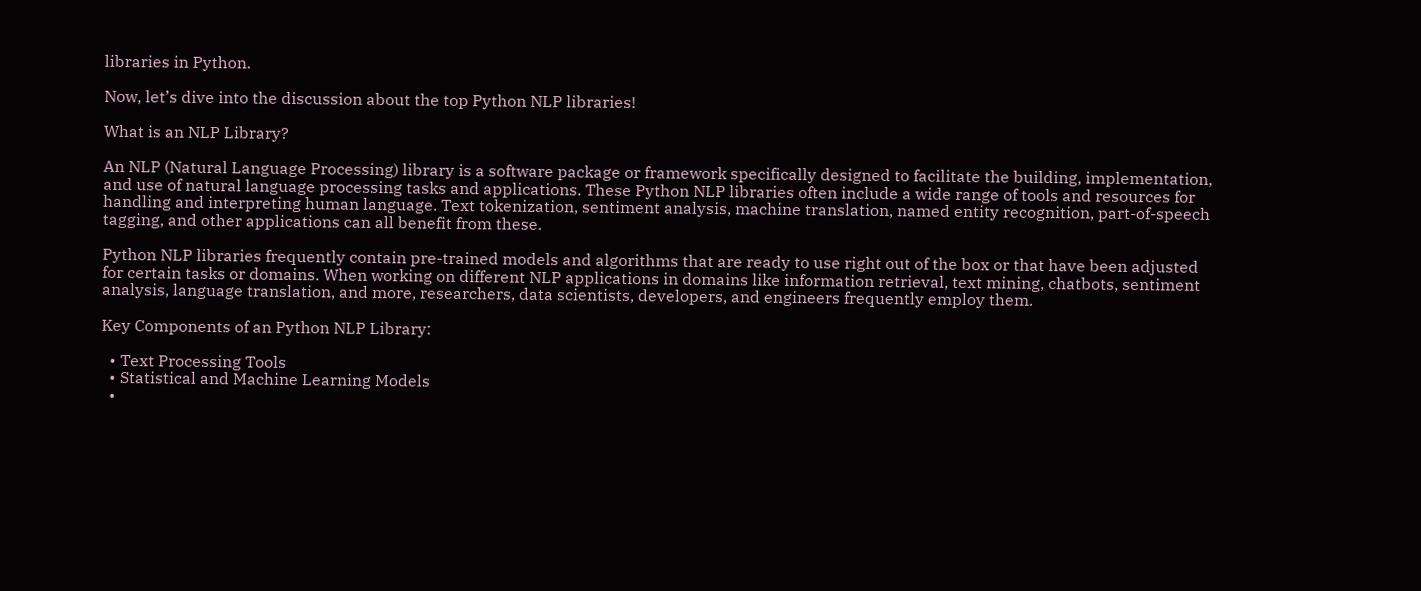libraries in Python.

Now, let’s dive into the discussion about the top Python NLP libraries!

What is an NLP Library?

An NLP (Natural Language Processing) library is a software package or framework specifically designed to facilitate the building, implementation, and use of natural language processing tasks and applications. These Python NLP libraries often include a wide range of tools and resources for handling and interpreting human language. Text tokenization, sentiment analysis, machine translation, named entity recognition, part-of-speech tagging, and other applications can all benefit from these.

Python NLP libraries frequently contain pre-trained models and algorithms that are ready to use right out of the box or that have been adjusted for certain tasks or domains. When working on different NLP applications in domains like information retrieval, text mining, chatbots, sentiment analysis, language translation, and more, researchers, data scientists, developers, and engineers frequently employ them.

Key Components of an Python NLP Library:

  • Text Processing Tools
  • Statistical and Machine Learning Models
  •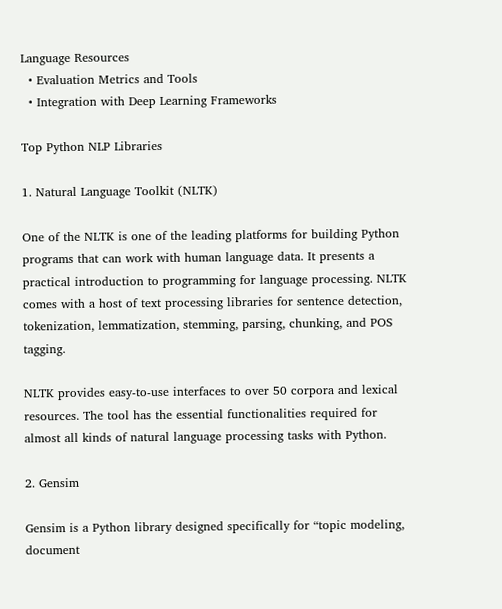Language Resources
  • Evaluation Metrics and Tools
  • Integration with Deep Learning Frameworks

Top Python NLP Libraries

1. Natural Language Toolkit (NLTK)

One of the NLTK is one of the leading platforms for building Python programs that can work with human language data. It presents a practical introduction to programming for language processing. NLTK comes with a host of text processing libraries for sentence detection, tokenization, lemmatization, stemming, parsing, chunking, and POS tagging.

NLTK provides easy-to-use interfaces to over 50 corpora and lexical resources. The tool has the essential functionalities required for almost all kinds of natural language processing tasks with Python.

2. Gensim

Gensim is a Python library designed specifically for “topic modeling, document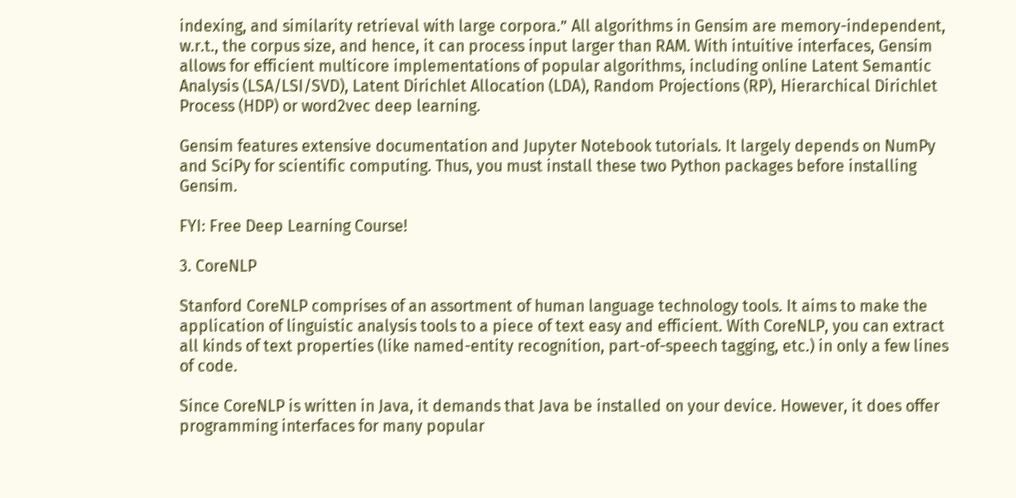indexing, and similarity retrieval with large corpora.” All algorithms in Gensim are memory-independent, w.r.t., the corpus size, and hence, it can process input larger than RAM. With intuitive interfaces, Gensim allows for efficient multicore implementations of popular algorithms, including online Latent Semantic Analysis (LSA/LSI/SVD), Latent Dirichlet Allocation (LDA), Random Projections (RP), Hierarchical Dirichlet Process (HDP) or word2vec deep learning.

Gensim features extensive documentation and Jupyter Notebook tutorials. It largely depends on NumPy and SciPy for scientific computing. Thus, you must install these two Python packages before installing Gensim.

FYI: Free Deep Learning Course!

3. CoreNLP

Stanford CoreNLP comprises of an assortment of human language technology tools. It aims to make the application of linguistic analysis tools to a piece of text easy and efficient. With CoreNLP, you can extract all kinds of text properties (like named-entity recognition, part-of-speech tagging, etc.) in only a few lines of code.

Since CoreNLP is written in Java, it demands that Java be installed on your device. However, it does offer programming interfaces for many popular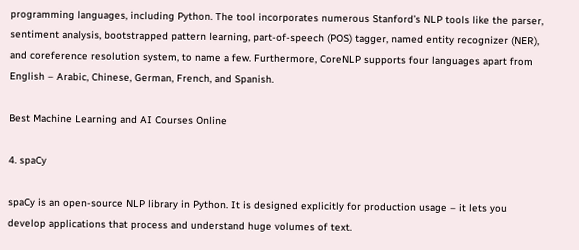programming languages, including Python. The tool incorporates numerous Stanford’s NLP tools like the parser, sentiment analysis, bootstrapped pattern learning, part-of-speech (POS) tagger, named entity recognizer (NER), and coreference resolution system, to name a few. Furthermore, CoreNLP supports four languages apart from English – Arabic, Chinese, German, French, and Spanish.

Best Machine Learning and AI Courses Online

4. spaCy

spaCy is an open-source NLP library in Python. It is designed explicitly for production usage – it lets you develop applications that process and understand huge volumes of text.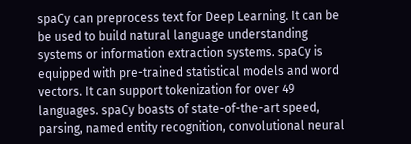spaCy can preprocess text for Deep Learning. It can be be used to build natural language understanding systems or information extraction systems. spaCy is equipped with pre-trained statistical models and word vectors. It can support tokenization for over 49 languages. spaCy boasts of state-of-the-art speed, parsing, named entity recognition, convolutional neural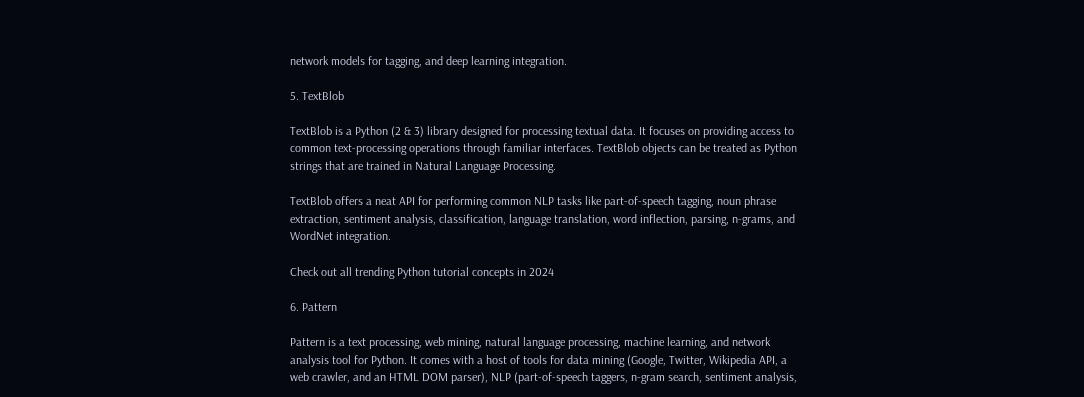network models for tagging, and deep learning integration.

5. TextBlob

TextBlob is a Python (2 & 3) library designed for processing textual data. It focuses on providing access to common text-processing operations through familiar interfaces. TextBlob objects can be treated as Python strings that are trained in Natural Language Processing.

TextBlob offers a neat API for performing common NLP tasks like part-of-speech tagging, noun phrase extraction, sentiment analysis, classification, language translation, word inflection, parsing, n-grams, and WordNet integration.

Check out all trending Python tutorial concepts in 2024

6. Pattern

Pattern is a text processing, web mining, natural language processing, machine learning, and network analysis tool for Python. It comes with a host of tools for data mining (Google, Twitter, Wikipedia API, a web crawler, and an HTML DOM parser), NLP (part-of-speech taggers, n-gram search, sentiment analysis,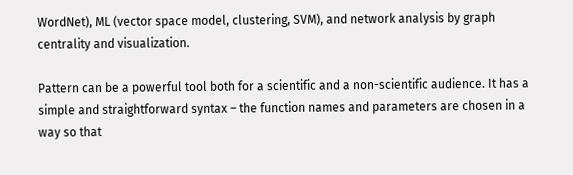WordNet), ML (vector space model, clustering, SVM), and network analysis by graph centrality and visualization.

Pattern can be a powerful tool both for a scientific and a non-scientific audience. It has a simple and straightforward syntax – the function names and parameters are chosen in a way so that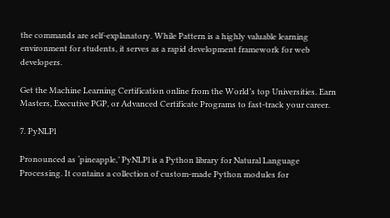the commands are self-explanatory. While Pattern is a highly valuable learning environment for students, it serves as a rapid development framework for web developers.

Get the Machine Learning Certification online from the World’s top Universities. Earn Masters, Executive PGP, or Advanced Certificate Programs to fast-track your career.

7. PyNLPl

Pronounced as ‘pineapple,’ PyNLPl is a Python library for Natural Language Processing. It contains a collection of custom-made Python modules for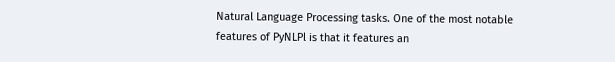Natural Language Processing tasks. One of the most notable features of PyNLPl is that it features an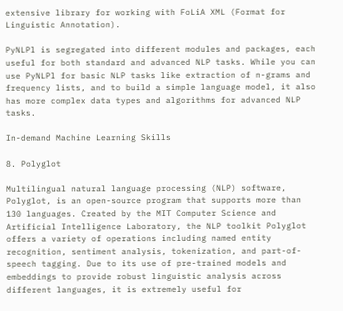extensive library for working with FoLiA XML (Format for Linguistic Annotation).

PyNLPl is segregated into different modules and packages, each useful for both standard and advanced NLP tasks. While you can use PyNLPl for basic NLP tasks like extraction of n-grams and frequency lists, and to build a simple language model, it also has more complex data types and algorithms for advanced NLP tasks.

In-demand Machine Learning Skills

8. Polyglot

Multilingual natural language processing (NLP) software, Polyglot, is an open-source program that supports more than 130 languages. Created by the MIT Computer Science and Artificial Intelligence Laboratory, the NLP toolkit Polyglot offers a variety of operations including named entity recognition, sentiment analysis, tokenization, and part-of-speech tagging. Due to its use of pre-trained models and embeddings to provide robust linguistic analysis across different languages, it is extremely useful for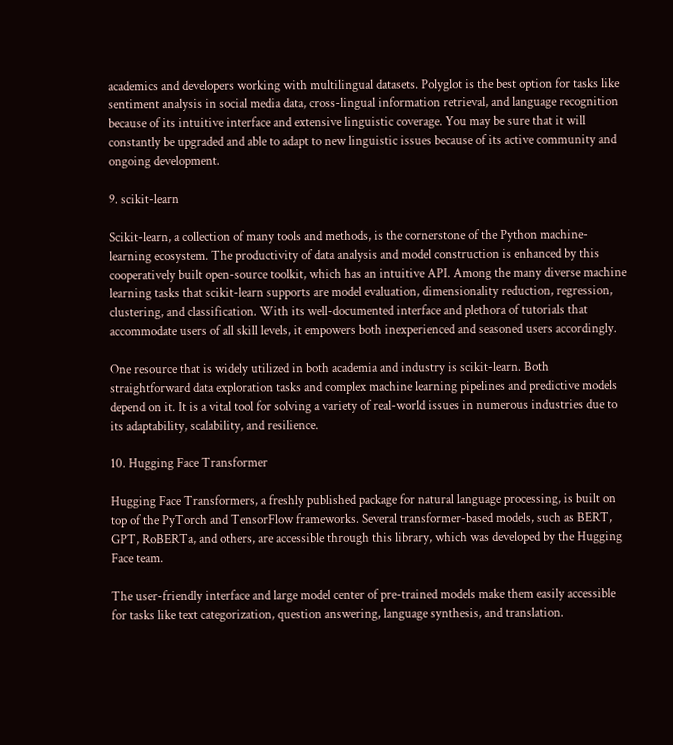academics and developers working with multilingual datasets. Polyglot is the best option for tasks like sentiment analysis in social media data, cross-lingual information retrieval, and language recognition because of its intuitive interface and extensive linguistic coverage. You may be sure that it will constantly be upgraded and able to adapt to new linguistic issues because of its active community and ongoing development.

9. scikit-learn

Scikit-learn, a collection of many tools and methods, is the cornerstone of the Python machine-learning ecosystem. The productivity of data analysis and model construction is enhanced by this cooperatively built open-source toolkit, which has an intuitive API. Among the many diverse machine learning tasks that scikit-learn supports are model evaluation, dimensionality reduction, regression, clustering, and classification. With its well-documented interface and plethora of tutorials that accommodate users of all skill levels, it empowers both inexperienced and seasoned users accordingly.

One resource that is widely utilized in both academia and industry is scikit-learn. Both straightforward data exploration tasks and complex machine learning pipelines and predictive models depend on it. It is a vital tool for solving a variety of real-world issues in numerous industries due to its adaptability, scalability, and resilience.

10. Hugging Face Transformer

Hugging Face Transformers, a freshly published package for natural language processing, is built on top of the PyTorch and TensorFlow frameworks. Several transformer-based models, such as BERT, GPT, RoBERTa, and others, are accessible through this library, which was developed by the Hugging Face team.

The user-friendly interface and large model center of pre-trained models make them easily accessible for tasks like text categorization, question answering, language synthesis, and translation.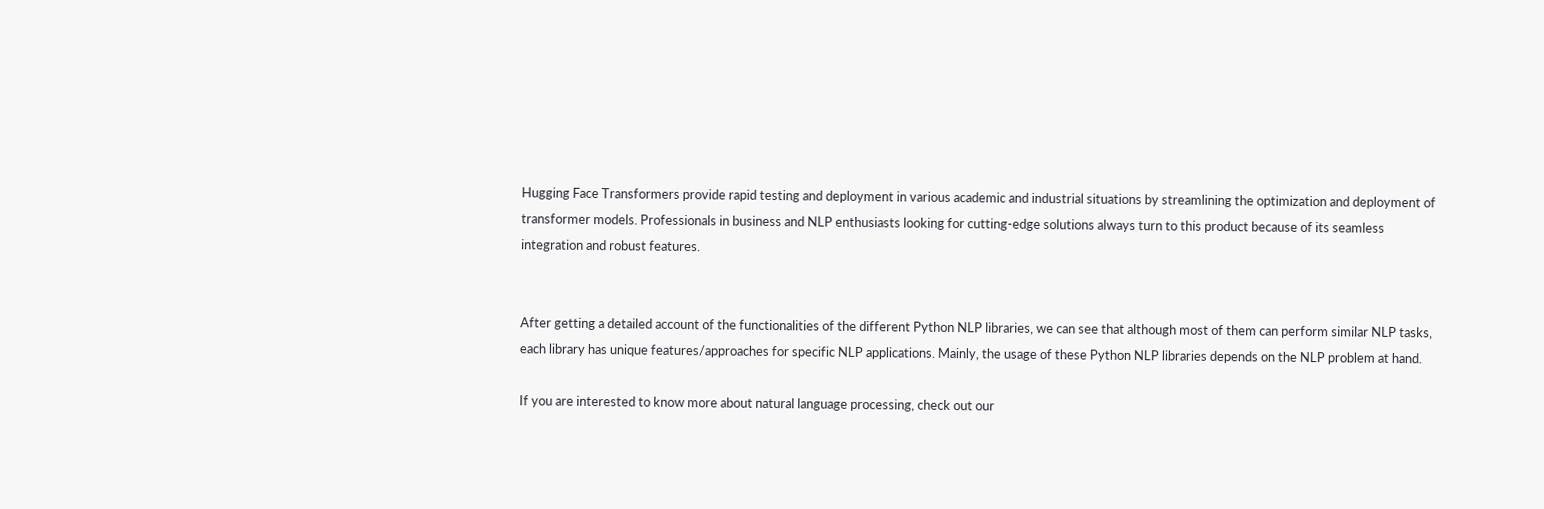Hugging Face Transformers provide rapid testing and deployment in various academic and industrial situations by streamlining the optimization and deployment of transformer models. Professionals in business and NLP enthusiasts looking for cutting-edge solutions always turn to this product because of its seamless integration and robust features.


After getting a detailed account of the functionalities of the different Python NLP libraries, we can see that although most of them can perform similar NLP tasks, each library has unique features/approaches for specific NLP applications. Mainly, the usage of these Python NLP libraries depends on the NLP problem at hand.

If you are interested to know more about natural language processing, check out our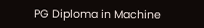PG Diploma in Machine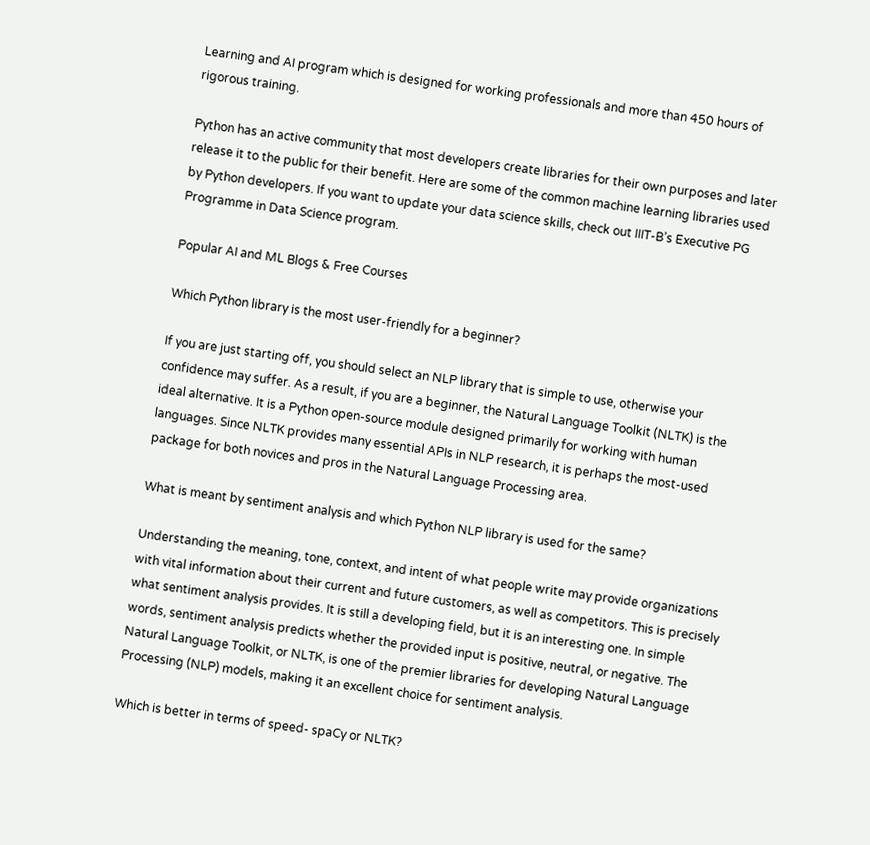Learning and AI program which is designed for working professionals and more than 450 hours of rigorous training.

Python has an active community that most developers create libraries for their own purposes and later release it to the public for their benefit. Here are some of the common machine learning libraries used by Python developers. If you want to update your data science skills, check out IIIT-B’s Executive PG Programme in Data Science program.

Popular AI and ML Blogs & Free Courses

Which Python library is the most user-friendly for a beginner?

If you are just starting off, you should select an NLP library that is simple to use, otherwise your confidence may suffer. As a result, if you are a beginner, the Natural Language Toolkit (NLTK) is the ideal alternative. It is a Python open-source module designed primarily for working with human languages. Since NLTK provides many essential APIs in NLP research, it is perhaps the most-used package for both novices and pros in the Natural Language Processing area.

What is meant by sentiment analysis and which Python NLP library is used for the same?

Understanding the meaning, tone, context, and intent of what people write may provide organizations with vital information about their current and future customers, as well as competitors. This is precisely what sentiment analysis provides. It is still a developing field, but it is an interesting one. In simple words, sentiment analysis predicts whether the provided input is positive, neutral, or negative. The Natural Language Toolkit, or NLTK, is one of the premier libraries for developing Natural Language Processing (NLP) models, making it an excellent choice for sentiment analysis.

Which is better in terms of speed- spaCy or NLTK?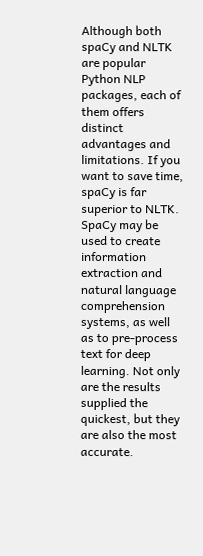Although both spaCy and NLTK are popular Python NLP packages, each of them offers distinct advantages and limitations. If you want to save time, spaCy is far superior to NLTK. SpaCy may be used to create information extraction and natural language comprehension systems, as well as to pre-process text for deep learning. Not only are the results supplied the quickest, but they are also the most accurate.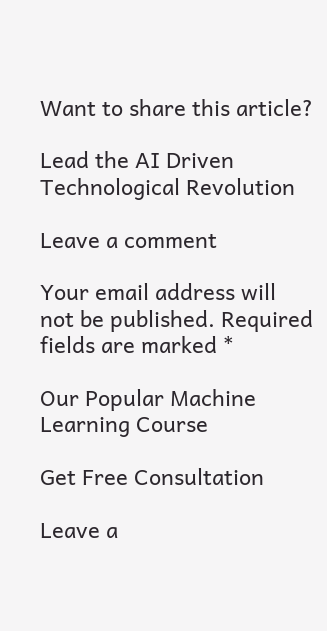Want to share this article?

Lead the AI Driven Technological Revolution

Leave a comment

Your email address will not be published. Required fields are marked *

Our Popular Machine Learning Course

Get Free Consultation

Leave a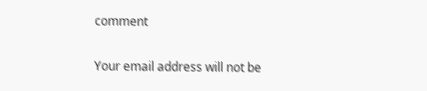comment

Your email address will not be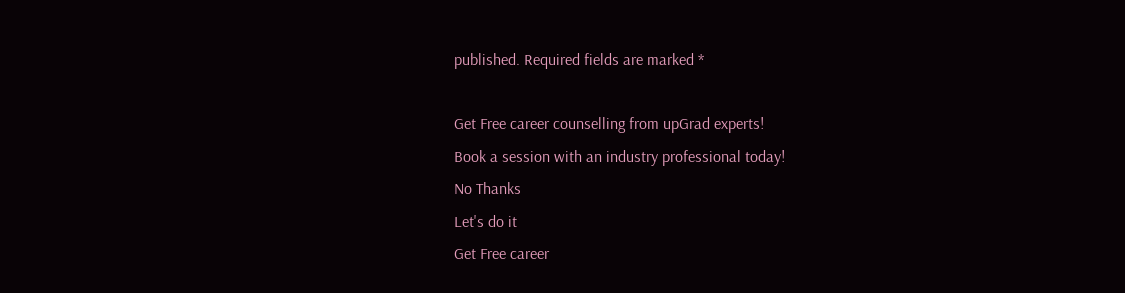published. Required fields are marked *

Get Free career counselling from upGrad experts!
Book a session with an industry professional today!
No Thanks
Let's do it
Get Free career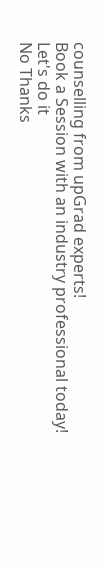counselling from upGrad experts!
Book a Session with an industry professional today!
Let's do it
No Thanks